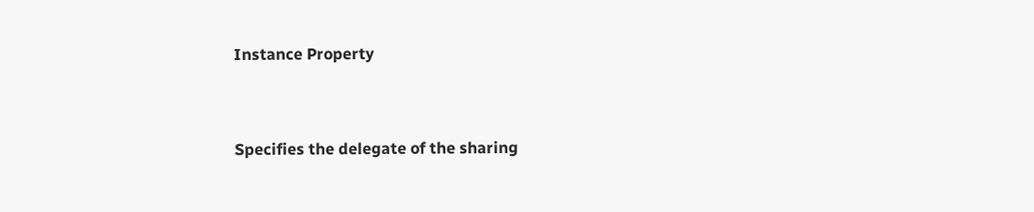Instance Property


Specifies the delegate of the sharing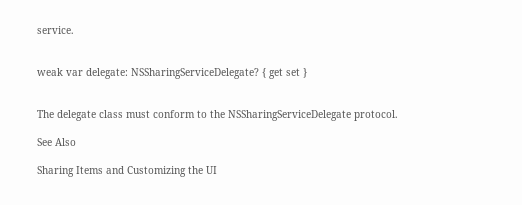service.


weak var delegate: NSSharingServiceDelegate? { get set }


The delegate class must conform to the NSSharingServiceDelegate protocol.

See Also

Sharing Items and Customizing the UI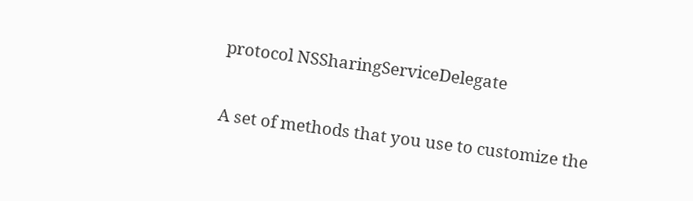protocol NSSharingServiceDelegate

A set of methods that you use to customize the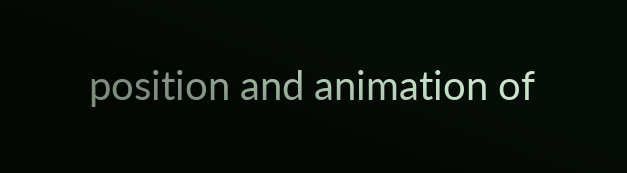position and animation of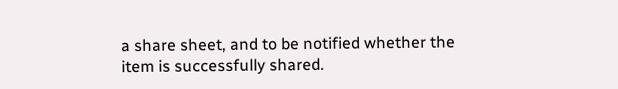a share sheet, and to be notified whether the item is successfully shared.